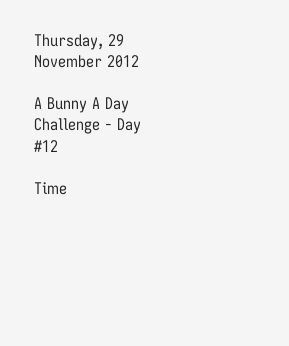Thursday, 29 November 2012

A Bunny A Day Challenge - Day #12

Time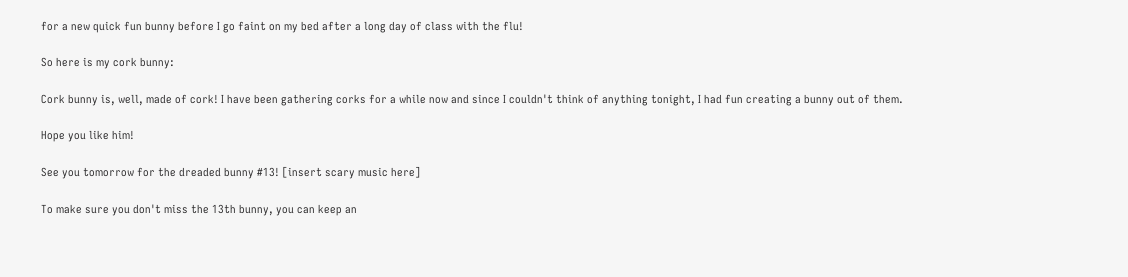for a new quick fun bunny before I go faint on my bed after a long day of class with the flu!

So here is my cork bunny:

Cork bunny is, well, made of cork! I have been gathering corks for a while now and since I couldn't think of anything tonight, I had fun creating a bunny out of them.

Hope you like him!

See you tomorrow for the dreaded bunny #13! [insert scary music here]

To make sure you don't miss the 13th bunny, you can keep an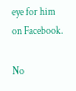eye for him on Facebook.

No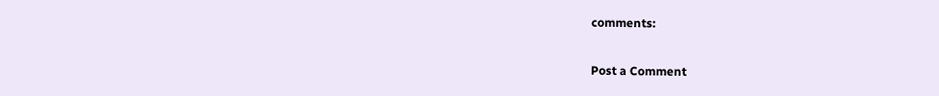comments:

Post a Comment